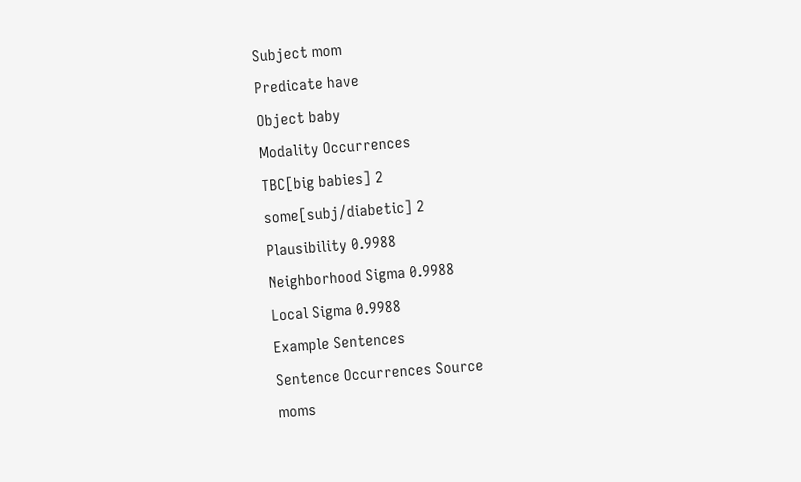Subject mom
Predicate have
Object baby
Modality Occurrences
TBC[big babies] 2
some[subj/diabetic] 2
Plausibility 0.9988
Neighborhood Sigma 0.9988
Local Sigma 0.9988
Example Sentences
Sentence Occurrences Source
moms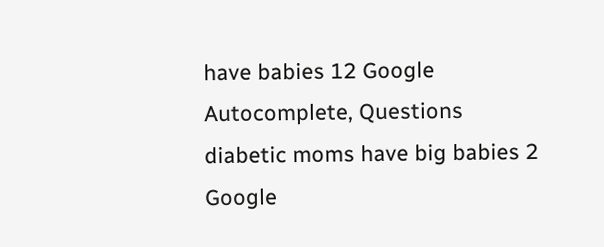have babies 12 Google Autocomplete, Questions
diabetic moms have big babies 2 Google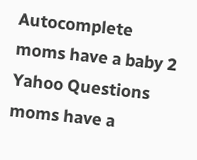Autocomplete
moms have a baby 2 Yahoo Questions
moms have a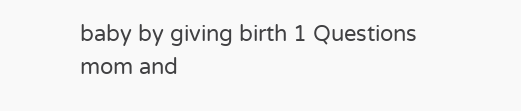baby by giving birth 1 Questions
mom and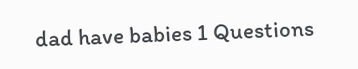dad have babies 1 Questions